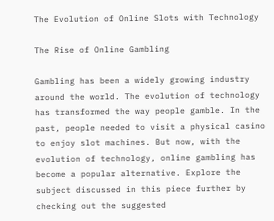The Evolution of Online Slots with Technology

The Rise of Online Gambling

Gambling has been a widely growing industry around the world. The evolution of technology has transformed the way people gamble. In the past, people needed to visit a physical casino to enjoy slot machines. But now, with the evolution of technology, online gambling has become a popular alternative. Explore the subject discussed in this piece further by checking out the suggested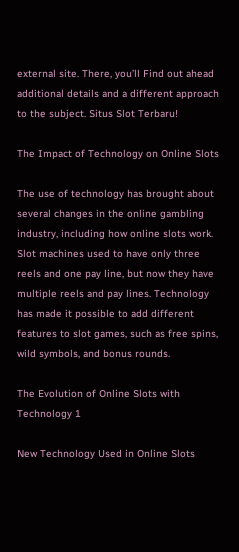external site. There, you’ll Find out ahead additional details and a different approach to the subject. Situs Slot Terbaru!

The Impact of Technology on Online Slots

The use of technology has brought about several changes in the online gambling industry, including how online slots work. Slot machines used to have only three reels and one pay line, but now they have multiple reels and pay lines. Technology has made it possible to add different features to slot games, such as free spins, wild symbols, and bonus rounds.

The Evolution of Online Slots with Technology 1

New Technology Used in Online Slots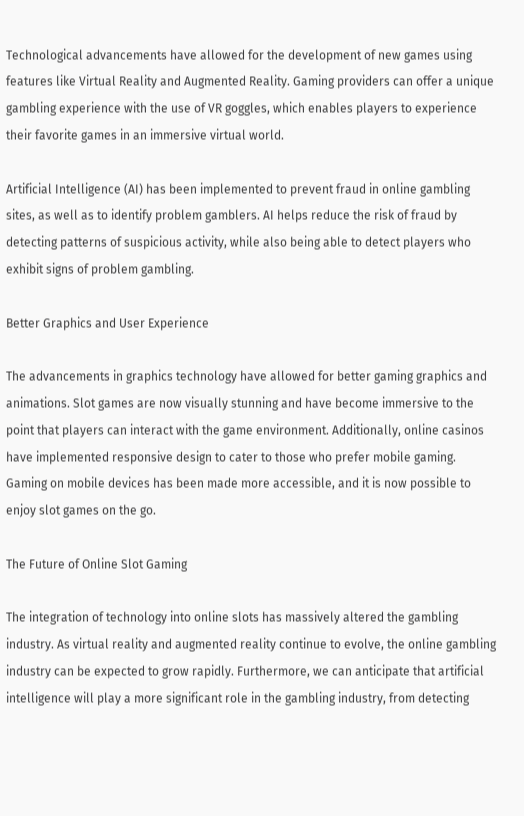Technological advancements have allowed for the development of new games using features like Virtual Reality and Augmented Reality. Gaming providers can offer a unique gambling experience with the use of VR goggles, which enables players to experience their favorite games in an immersive virtual world.

Artificial Intelligence (AI) has been implemented to prevent fraud in online gambling sites, as well as to identify problem gamblers. AI helps reduce the risk of fraud by detecting patterns of suspicious activity, while also being able to detect players who exhibit signs of problem gambling.

Better Graphics and User Experience

The advancements in graphics technology have allowed for better gaming graphics and animations. Slot games are now visually stunning and have become immersive to the point that players can interact with the game environment. Additionally, online casinos have implemented responsive design to cater to those who prefer mobile gaming. Gaming on mobile devices has been made more accessible, and it is now possible to enjoy slot games on the go.

The Future of Online Slot Gaming

The integration of technology into online slots has massively altered the gambling industry. As virtual reality and augmented reality continue to evolve, the online gambling industry can be expected to grow rapidly. Furthermore, we can anticipate that artificial intelligence will play a more significant role in the gambling industry, from detecting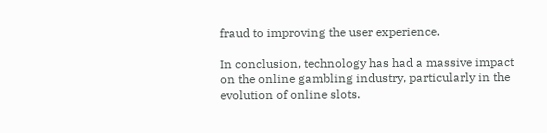fraud to improving the user experience.

In conclusion, technology has had a massive impact on the online gambling industry, particularly in the evolution of online slots.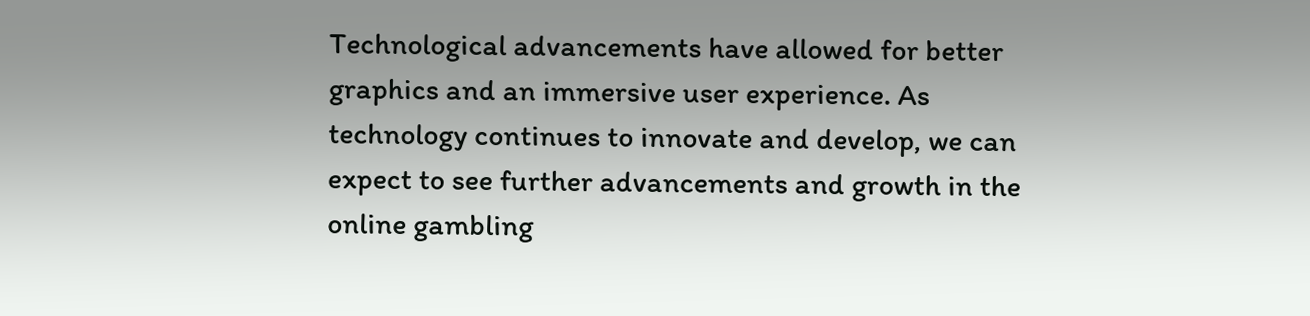Technological advancements have allowed for better graphics and an immersive user experience. As technology continues to innovate and develop, we can expect to see further advancements and growth in the online gambling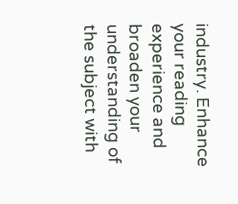industry. Enhance your reading experience and broaden your understanding of the subject with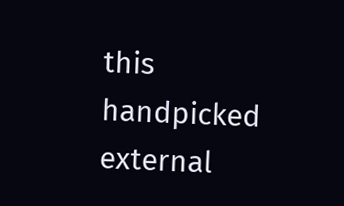this handpicked external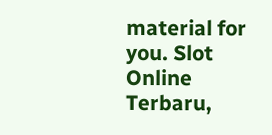material for you. Slot Online Terbaru,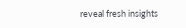reveal fresh insights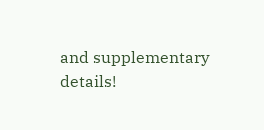and supplementary details!